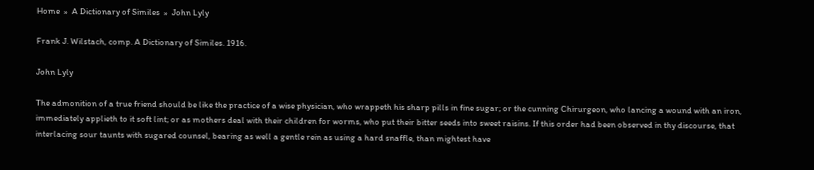Home  »  A Dictionary of Similes  »  John Lyly

Frank J. Wilstach, comp. A Dictionary of Similes. 1916.

John Lyly

The admonition of a true friend should be like the practice of a wise physician, who wrappeth his sharp pills in fine sugar; or the cunning Chirurgeon, who lancing a wound with an iron, immediately applieth to it soft lint; or as mothers deal with their children for worms, who put their bitter seeds into sweet raisins. If this order had been observed in thy discourse, that interlacing sour taunts with sugared counsel, bearing as well a gentle rein as using a hard snaffle, than mightest have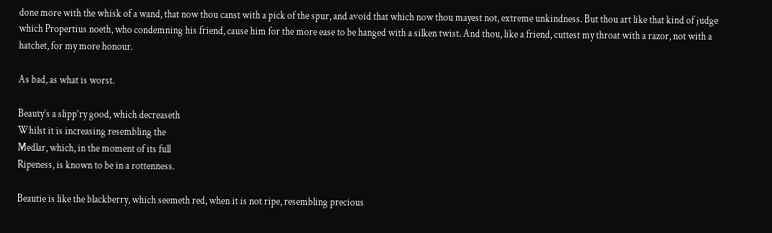done more with the whisk of a wand, that now thou canst with a pick of the spur, and avoid that which now thou mayest not, extreme unkindness. But thou art like that kind of judge which Propertius noeth, who condemning his friend, cause him for the more ease to be hanged with a silken twist. And thou, like a friend, cuttest my throat with a razor, not with a hatchet, for my more honour.

As bad, as what is worst.

Beauty’s a slipp’ry good, which decreaseth
Whilst it is increasing resembling the
Medlar, which, in the moment of its full
Ripeness, is known to be in a rottenness.

Beautie is like the blackberry, which seemeth red, when it is not ripe, resembling precious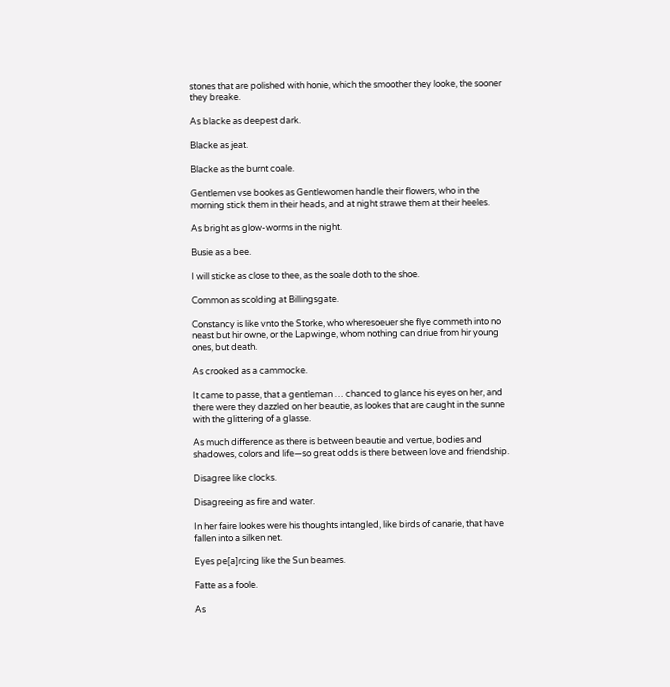stones that are polished with honie, which the smoother they looke, the sooner they breake.

As blacke as deepest dark.

Blacke as jeat.

Blacke as the burnt coale.

Gentlemen vse bookes as Gentlewomen handle their flowers, who in the morning stick them in their heads, and at night strawe them at their heeles.

As bright as glow-worms in the night.

Busie as a bee.

I will sticke as close to thee, as the soale doth to the shoe.

Common as scolding at Billingsgate.

Constancy is like vnto the Storke, who wheresoeuer she flye commeth into no neast but hir owne, or the Lapwinge, whom nothing can driue from hir young ones, but death.

As crooked as a cammocke.

It came to passe, that a gentleman … chanced to glance his eyes on her, and there were they dazzled on her beautie, as lookes that are caught in the sunne with the glittering of a glasse.

As much difference as there is between beautie and vertue, bodies and shadowes, colors and life—so great odds is there between love and friendship.

Disagree like clocks.

Disagreeing as fire and water.

In her faire lookes were his thoughts intangled, like birds of canarie, that have fallen into a silken net.

Eyes pe[a]rcing like the Sun beames.

Fatte as a foole.

As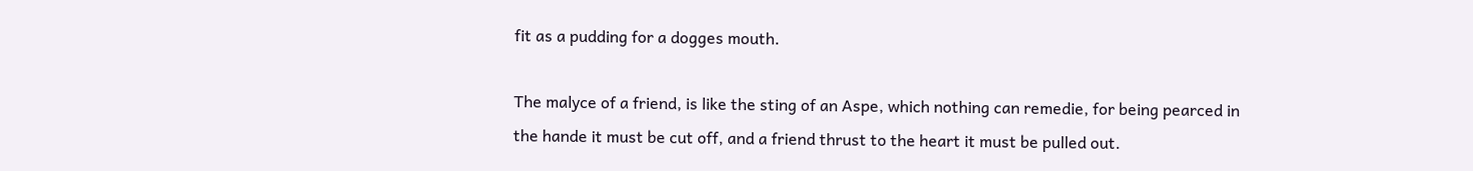fit as a pudding for a dogges mouth.

The malyce of a friend, is like the sting of an Aspe, which nothing can remedie, for being pearced in the hande it must be cut off, and a friend thrust to the heart it must be pulled out.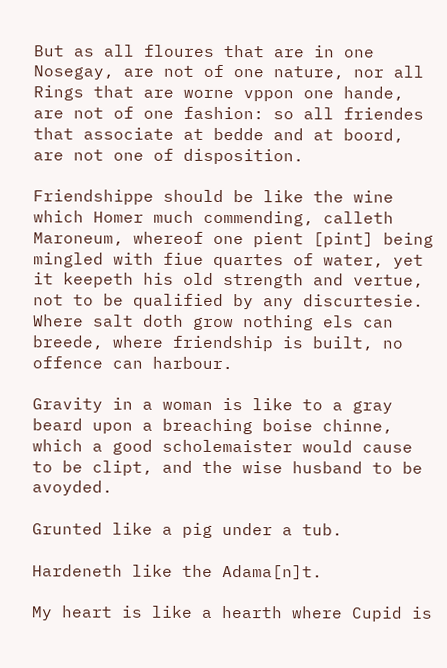But as all floures that are in one Nosegay, are not of one nature, nor all Rings that are worne vppon one hande, are not of one fashion: so all friendes that associate at bedde and at boord, are not one of disposition.

Friendshippe should be like the wine which Homer much commending, calleth Maroneum, whereof one pient [pint] being mingled with fiue quartes of water, yet it keepeth his old strength and vertue, not to be qualified by any discurtesie. Where salt doth grow nothing els can breede, where friendship is built, no offence can harbour.

Gravity in a woman is like to a gray beard upon a breaching boise chinne, which a good scholemaister would cause to be clipt, and the wise husband to be avoyded.

Grunted like a pig under a tub.

Hardeneth like the Adama[n]t.

My heart is like a hearth where Cupid is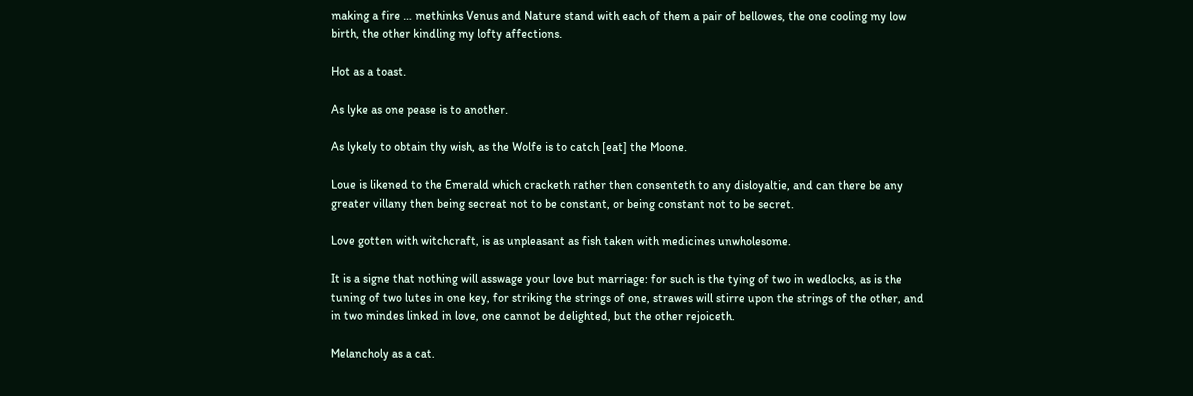making a fire … methinks Venus and Nature stand with each of them a pair of bellowes, the one cooling my low birth, the other kindling my lofty affections.

Hot as a toast.

As lyke as one pease is to another.

As lykely to obtain thy wish, as the Wolfe is to catch [eat] the Moone.

Loue is likened to the Emerald which cracketh rather then consenteth to any disloyaltie, and can there be any greater villany then being secreat not to be constant, or being constant not to be secret.

Love gotten with witchcraft, is as unpleasant as fish taken with medicines unwholesome.

It is a signe that nothing will asswage your love but marriage: for such is the tying of two in wedlocks, as is the tuning of two lutes in one key, for striking the strings of one, strawes will stirre upon the strings of the other, and in two mindes linked in love, one cannot be delighted, but the other rejoiceth.

Melancholy as a cat.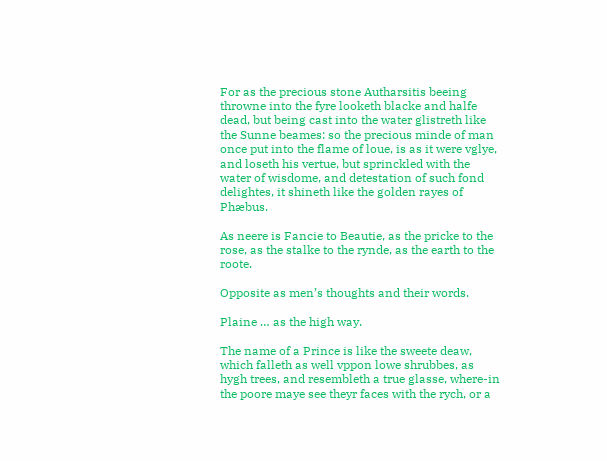For as the precious stone Autharsitis beeing throwne into the fyre looketh blacke and halfe dead, but being cast into the water glistreth like the Sunne beames: so the precious minde of man once put into the flame of loue, is as it were vglye, and loseth his vertue, but sprinckled with the water of wisdome, and detestation of such fond delightes, it shineth like the golden rayes of Phæbus.

As neere is Fancie to Beautie, as the pricke to the rose, as the stalke to the rynde, as the earth to the roote.

Opposite as men’s thoughts and their words.

Plaine … as the high way.

The name of a Prince is like the sweete deaw, which falleth as well vppon lowe shrubbes, as hygh trees, and resembleth a true glasse, where-in the poore maye see theyr faces with the rych, or a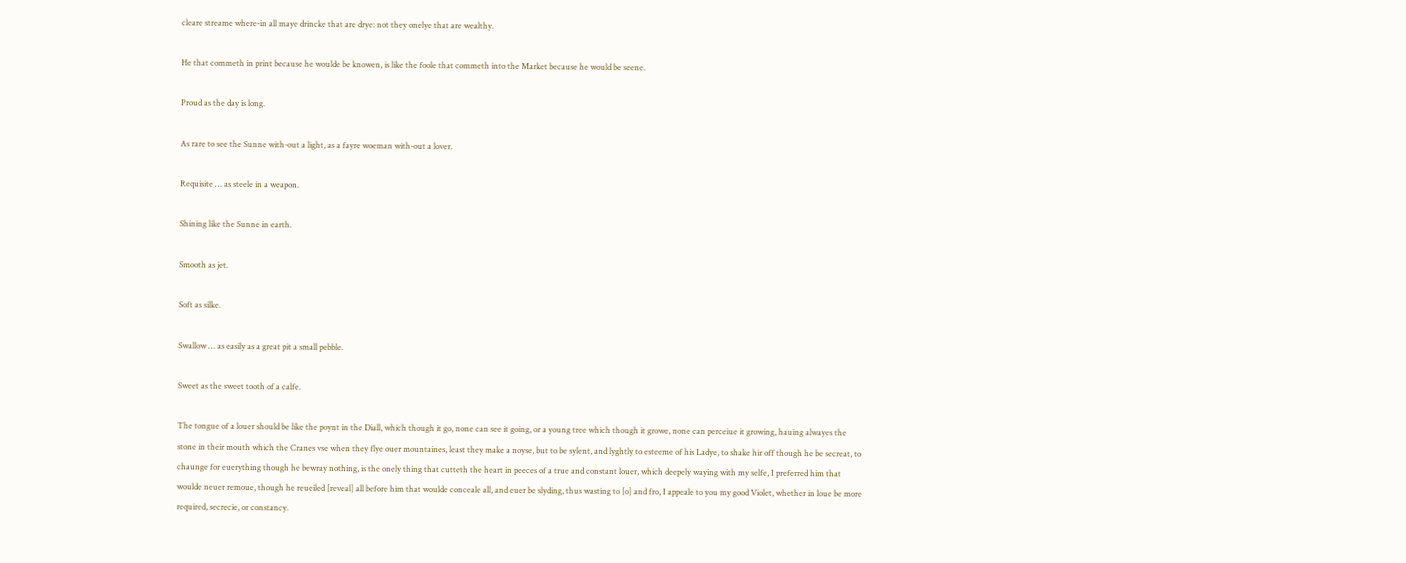cleare streame where-in all maye drincke that are drye: not they onelye that are wealthy.

He that commeth in print because he woulde be knowen, is like the foole that commeth into the Market because he would be seene.

Proud as the day is long.

As rare to see the Sunne with-out a light, as a fayre woeman with-out a lover.

Requisite … as steele in a weapon.

Shining like the Sunne in earth.

Smooth as jet.

Soft as silke.

Swallow … as easily as a great pit a small pebble.

Sweet as the sweet tooth of a calfe.

The tongue of a louer should be like the poynt in the Diall, which though it go, none can see it going, or a young tree which though it growe, none can perceiue it growing, hauing alwayes the stone in their mouth which the Cranes vse when they flye ouer mountaines, least they make a noyse, but to be sylent, and lyghtly to esteeme of his Ladye, to shake hir off though he be secreat, to chaunge for euerything though he bewray nothing, is the onely thing that cutteth the heart in peeces of a true and constant louer, which deepely waying with my selfe, I preferred him that woulde neuer remoue, though he reueiled [reveal] all before him that woulde conceale all, and euer be slyding, thus wasting to [o] and fro, I appeale to you my good Violet, whether in loue be more required, secrecie, or constancy.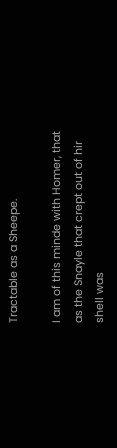Tractable as a Sheepe.

I am of this minde with Homer, that as the Snayle that crept out of hir shell was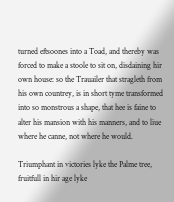turned eftsoones into a Toad, and thereby was forced to make a stoole to sit on, disdaining hir own house: so the Trauailer that stragleth from his own countrey, is in short tyme transformed into so monstrous a shape, that hee is faine to alter his mansion with his manners, and to liue where he canne, not where he would.

Triumphant in victories lyke the Palme tree, fruitfull in hir age lyke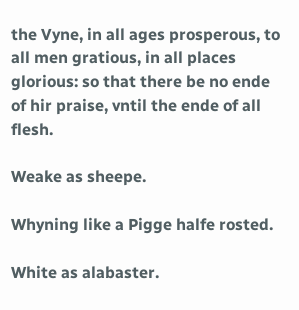the Vyne, in all ages prosperous, to all men gratious, in all places glorious: so that there be no ende of hir praise, vntil the ende of all flesh.

Weake as sheepe.

Whyning like a Pigge halfe rosted.

White as alabaster.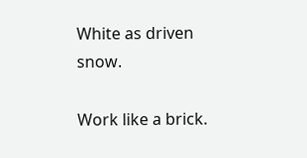White as driven snow.

Work like a brick.